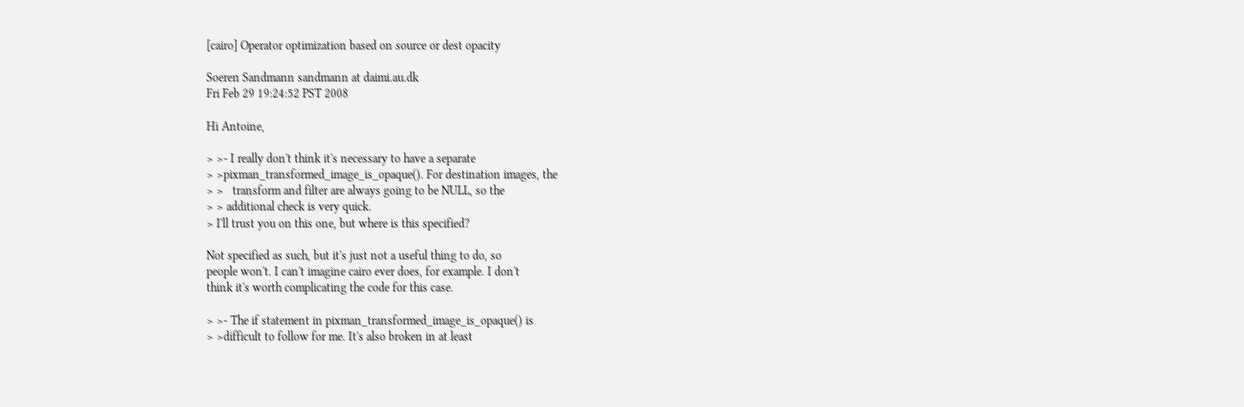[cairo] Operator optimization based on source or dest opacity

Soeren Sandmann sandmann at daimi.au.dk
Fri Feb 29 19:24:52 PST 2008

Hi Antoine,

> >- I really don't think it's necessary to have a separate
> >pixman_transformed_image_is_opaque(). For destination images, the
> >   transform and filter are always going to be NULL, so the
> > additional check is very quick.
> I'll trust you on this one, but where is this specified?

Not specified as such, but it's just not a useful thing to do, so
people won't. I can't imagine cairo ever does, for example. I don't
think it's worth complicating the code for this case.

> >- The if statement in pixman_transformed_image_is_opaque() is
> >difficult to follow for me. It's also broken in at least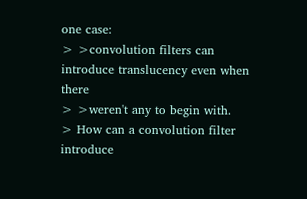one case:
> >convolution filters can introduce translucency even when there
> >weren't any to begin with.
> How can a convolution filter introduce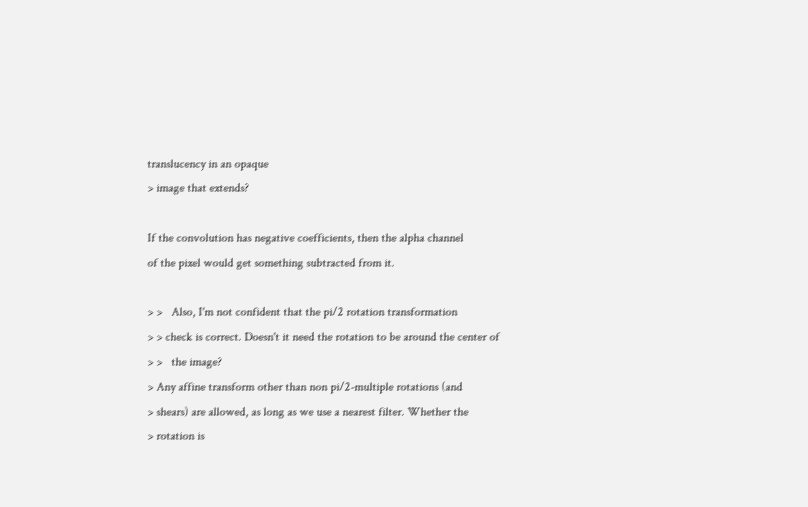translucency in an opaque
> image that extends?

If the convolution has negative coefficients, then the alpha channel
of the pixel would get something subtracted from it.

> >   Also, I'm not confident that the pi/2 rotation transformation
> > check is correct. Doesn't it need the rotation to be around the center of
> >   the image?
> Any affine transform other than non pi/2-multiple rotations (and
> shears) are allowed, as long as we use a nearest filter. Whether the
> rotation is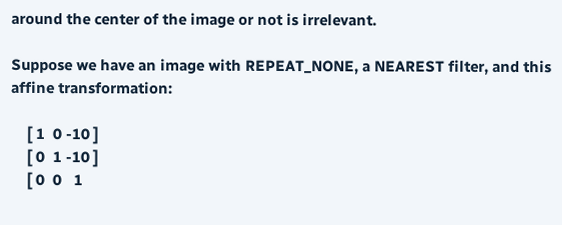around the center of the image or not is irrelevant.

Suppose we have an image with REPEAT_NONE, a NEAREST filter, and this
affine transformation:

    [ 1  0 -10 ]
    [ 0  1 -10 ]
    [ 0  0   1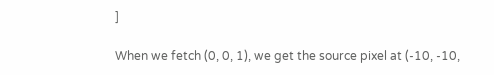]

When we fetch (0, 0, 1), we get the source pixel at (-10, -10,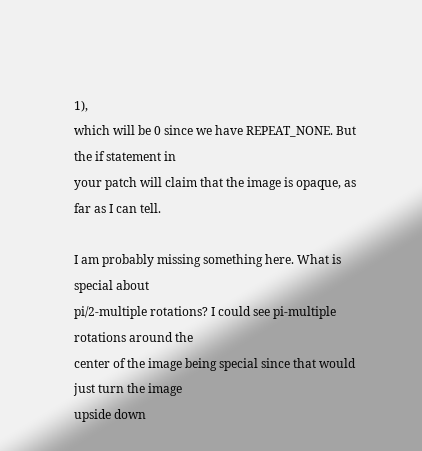1),
which will be 0 since we have REPEAT_NONE. But the if statement in
your patch will claim that the image is opaque, as far as I can tell.

I am probably missing something here. What is special about
pi/2-multiple rotations? I could see pi-multiple rotations around the
center of the image being special since that would just turn the image
upside down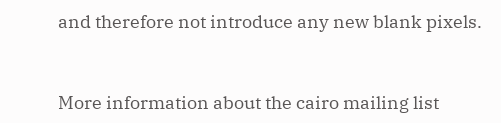and therefore not introduce any new blank pixels.


More information about the cairo mailing list